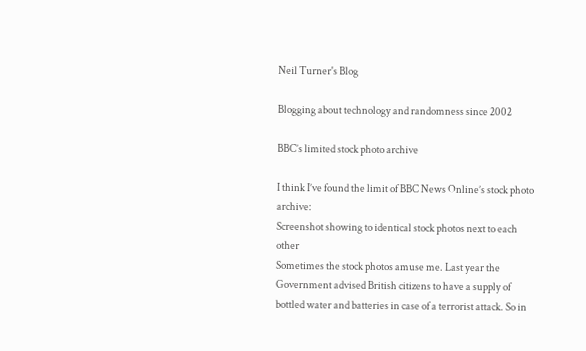Neil Turner's Blog

Blogging about technology and randomness since 2002

BBC’s limited stock photo archive

I think I’ve found the limit of BBC News Online’s stock photo archive:
Screenshot showing to identical stock photos next to each other
Sometimes the stock photos amuse me. Last year the Government advised British citizens to have a supply of bottled water and batteries in case of a terrorist attack. So in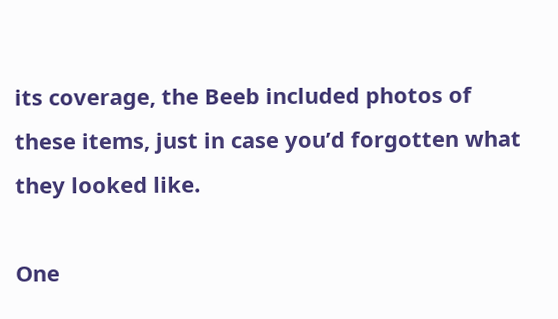its coverage, the Beeb included photos of these items, just in case you’d forgotten what they looked like.

One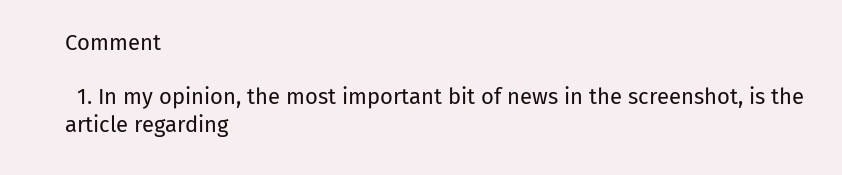Comment

  1. In my opinion, the most important bit of news in the screenshot, is the article regarding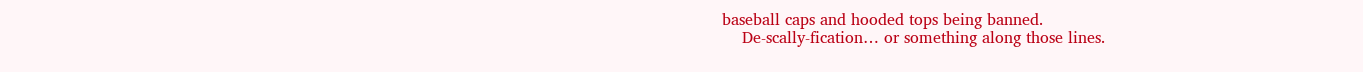baseball caps and hooded tops being banned.
    De-scally-fication… or something along those lines.